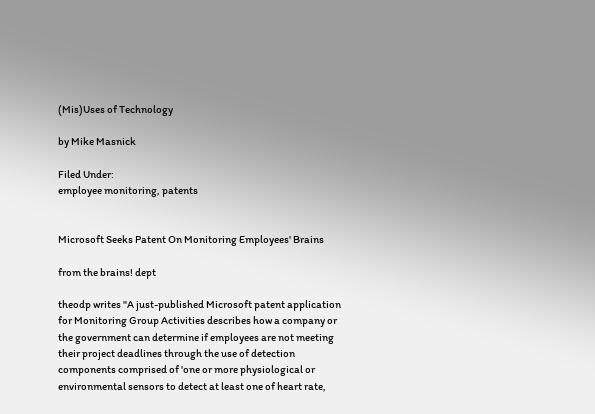(Mis)Uses of Technology

by Mike Masnick

Filed Under:
employee monitoring, patents


Microsoft Seeks Patent On Monitoring Employees' Brains

from the brains! dept

theodp writes "A just-published Microsoft patent application for Monitoring Group Activities describes how a company or the government can determine if employees are not meeting their project deadlines through the use of detection components comprised of 'one or more physiological or environmental sensors to detect at least one of heart rate,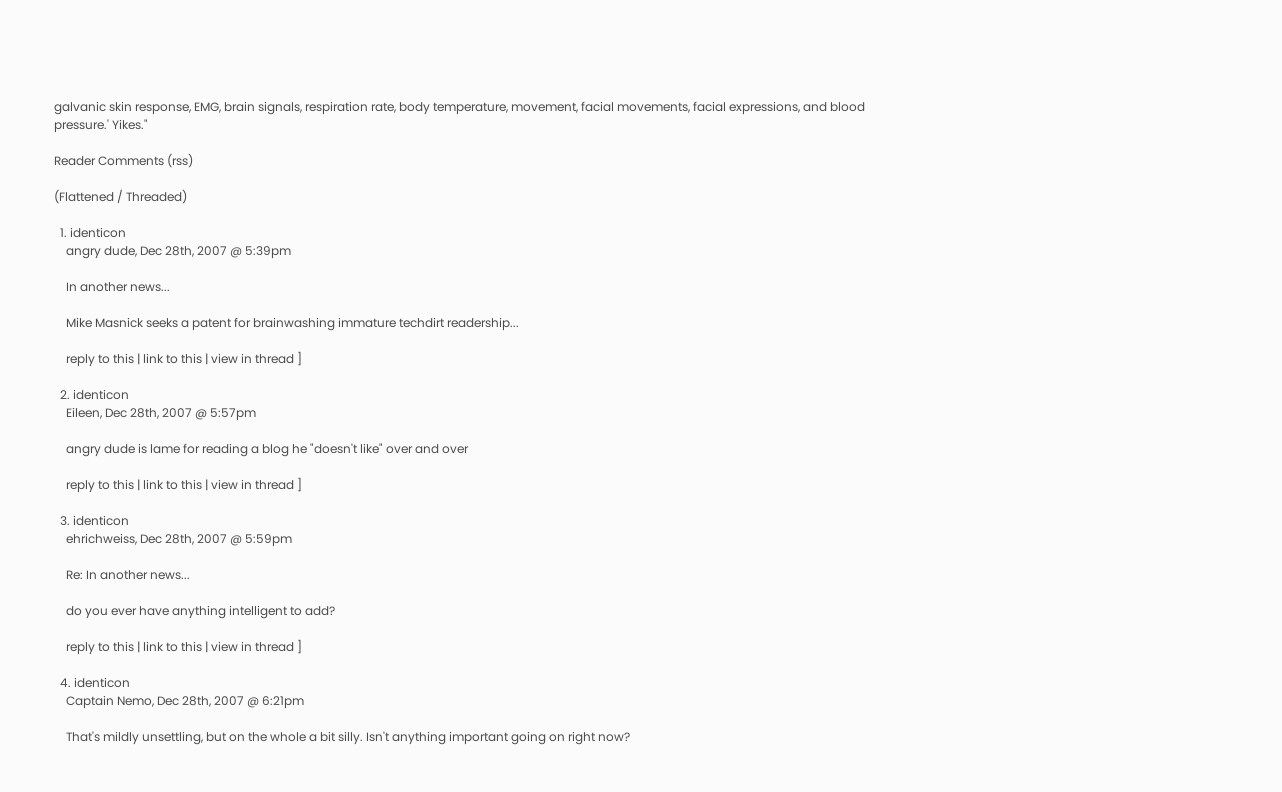galvanic skin response, EMG, brain signals, respiration rate, body temperature, movement, facial movements, facial expressions, and blood pressure.' Yikes."

Reader Comments (rss)

(Flattened / Threaded)

  1. identicon
    angry dude, Dec 28th, 2007 @ 5:39pm

    In another news...

    Mike Masnick seeks a patent for brainwashing immature techdirt readership...

    reply to this | link to this | view in thread ]

  2. identicon
    Eileen, Dec 28th, 2007 @ 5:57pm

    angry dude is lame for reading a blog he "doesn't like" over and over

    reply to this | link to this | view in thread ]

  3. identicon
    ehrichweiss, Dec 28th, 2007 @ 5:59pm

    Re: In another news...

    do you ever have anything intelligent to add?

    reply to this | link to this | view in thread ]

  4. identicon
    Captain Nemo, Dec 28th, 2007 @ 6:21pm

    That's mildly unsettling, but on the whole a bit silly. Isn't anything important going on right now?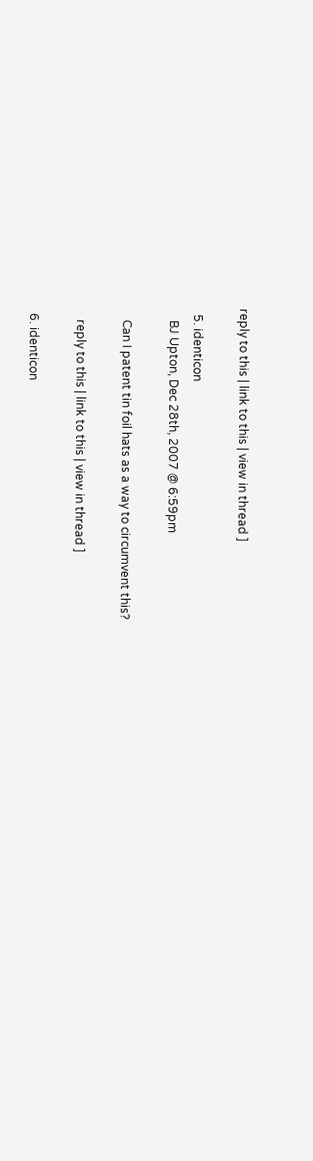reply to this | link to this | view in thread ]

  5. identicon
    BJ Upton, Dec 28th, 2007 @ 6:59pm

    Can I patent tin foil hats as a way to circumvent this?

    reply to this | link to this | view in thread ]

  6. identicon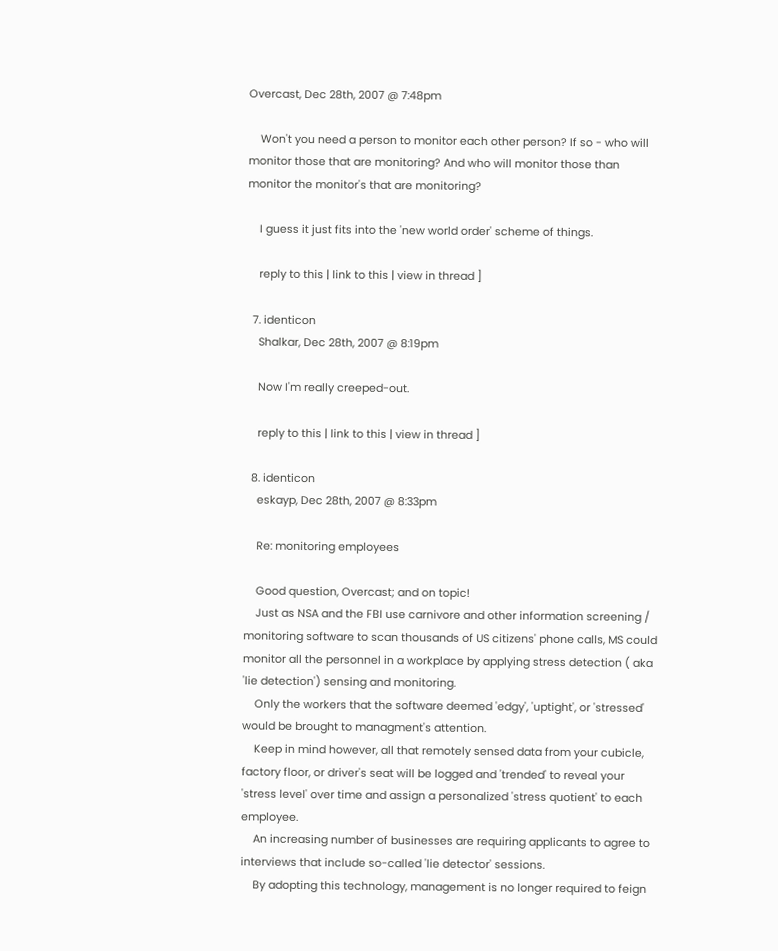Overcast, Dec 28th, 2007 @ 7:48pm

    Won't you need a person to monitor each other person? If so - who will monitor those that are monitoring? And who will monitor those than monitor the monitor's that are monitoring?

    I guess it just fits into the 'new world order' scheme of things.

    reply to this | link to this | view in thread ]

  7. identicon
    Shalkar, Dec 28th, 2007 @ 8:19pm

    Now I'm really creeped-out.

    reply to this | link to this | view in thread ]

  8. identicon
    eskayp, Dec 28th, 2007 @ 8:33pm

    Re: monitoring employees

    Good question, Overcast; and on topic!
    Just as NSA and the FBI use carnivore and other information screening / monitoring software to scan thousands of US citizens' phone calls, MS could monitor all the personnel in a workplace by applying stress detection ( aka 'lie detection') sensing and monitoring.
    Only the workers that the software deemed 'edgy', 'uptight', or 'stressed' would be brought to managment's attention.
    Keep in mind however, all that remotely sensed data from your cubicle, factory floor, or driver's seat will be logged and 'trended' to reveal your 'stress level' over time and assign a personalized 'stress quotient' to each employee.
    An increasing number of businesses are requiring applicants to agree to interviews that include so-called 'lie detector' sessions.
    By adopting this technology, management is no longer required to feign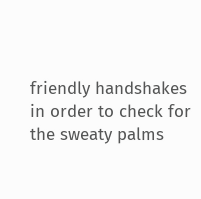friendly handshakes in order to check for the sweaty palms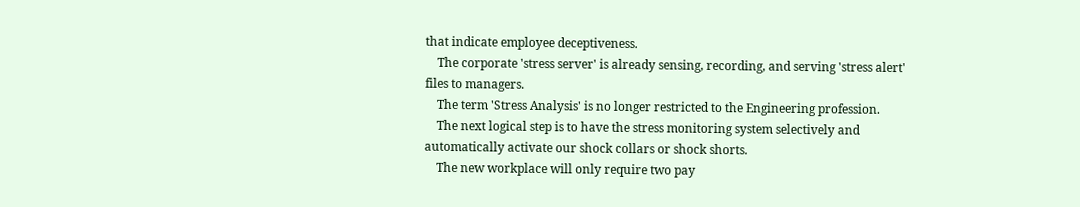that indicate employee deceptiveness.
    The corporate 'stress server' is already sensing, recording, and serving 'stress alert' files to managers.
    The term 'Stress Analysis' is no longer restricted to the Engineering profession.
    The next logical step is to have the stress monitoring system selectively and automatically activate our shock collars or shock shorts.
    The new workplace will only require two pay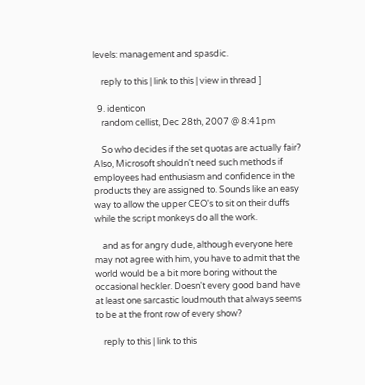levels: management and spasdic.

    reply to this | link to this | view in thread ]

  9. identicon
    random cellist, Dec 28th, 2007 @ 8:41pm

    So who decides if the set quotas are actually fair? Also, Microsoft shouldn't need such methods if employees had enthusiasm and confidence in the products they are assigned to. Sounds like an easy way to allow the upper CEO's to sit on their duffs while the script monkeys do all the work.

    and as for angry dude, although everyone here may not agree with him, you have to admit that the world would be a bit more boring without the occasional heckler. Doesn't every good band have at least one sarcastic loudmouth that always seems to be at the front row of every show?

    reply to this | link to this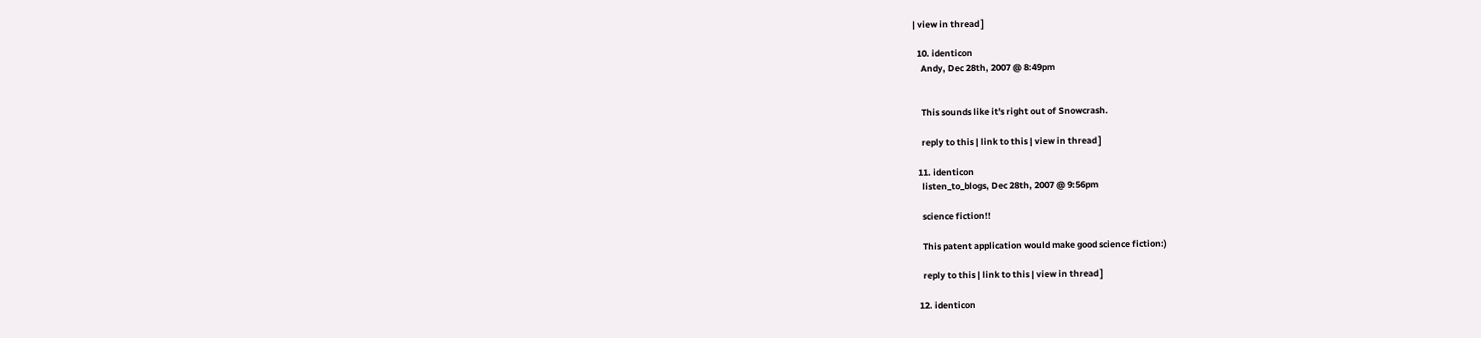| view in thread ]

  10. identicon
    Andy, Dec 28th, 2007 @ 8:49pm


    This sounds like it's right out of Snowcrash.

    reply to this | link to this | view in thread ]

  11. identicon
    listen_to_blogs, Dec 28th, 2007 @ 9:56pm

    science fiction!!

    This patent application would make good science fiction:)

    reply to this | link to this | view in thread ]

  12. identicon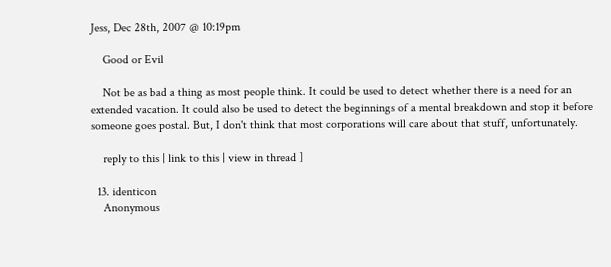Jess, Dec 28th, 2007 @ 10:19pm

    Good or Evil

    Not be as bad a thing as most people think. It could be used to detect whether there is a need for an extended vacation. It could also be used to detect the beginnings of a mental breakdown and stop it before someone goes postal. But, I don't think that most corporations will care about that stuff, unfortunately.

    reply to this | link to this | view in thread ]

  13. identicon
    Anonymous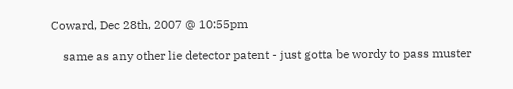Coward, Dec 28th, 2007 @ 10:55pm

    same as any other lie detector patent - just gotta be wordy to pass muster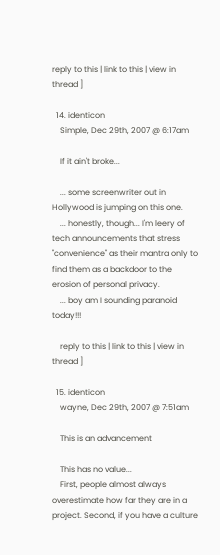reply to this | link to this | view in thread ]

  14. identicon
    Simple, Dec 29th, 2007 @ 6:17am

    If it ain't broke...

    ... some screenwriter out in Hollywood is jumping on this one.
    ... honestly, though... I'm leery of tech announcements that stress "convenience" as their mantra only to find them as a backdoor to the erosion of personal privacy.
    ... boy am I sounding paranoid today!!!

    reply to this | link to this | view in thread ]

  15. identicon
    wayne, Dec 29th, 2007 @ 7:51am

    This is an advancement

    This has no value...
    First, people almost always overestimate how far they are in a project. Second, if you have a culture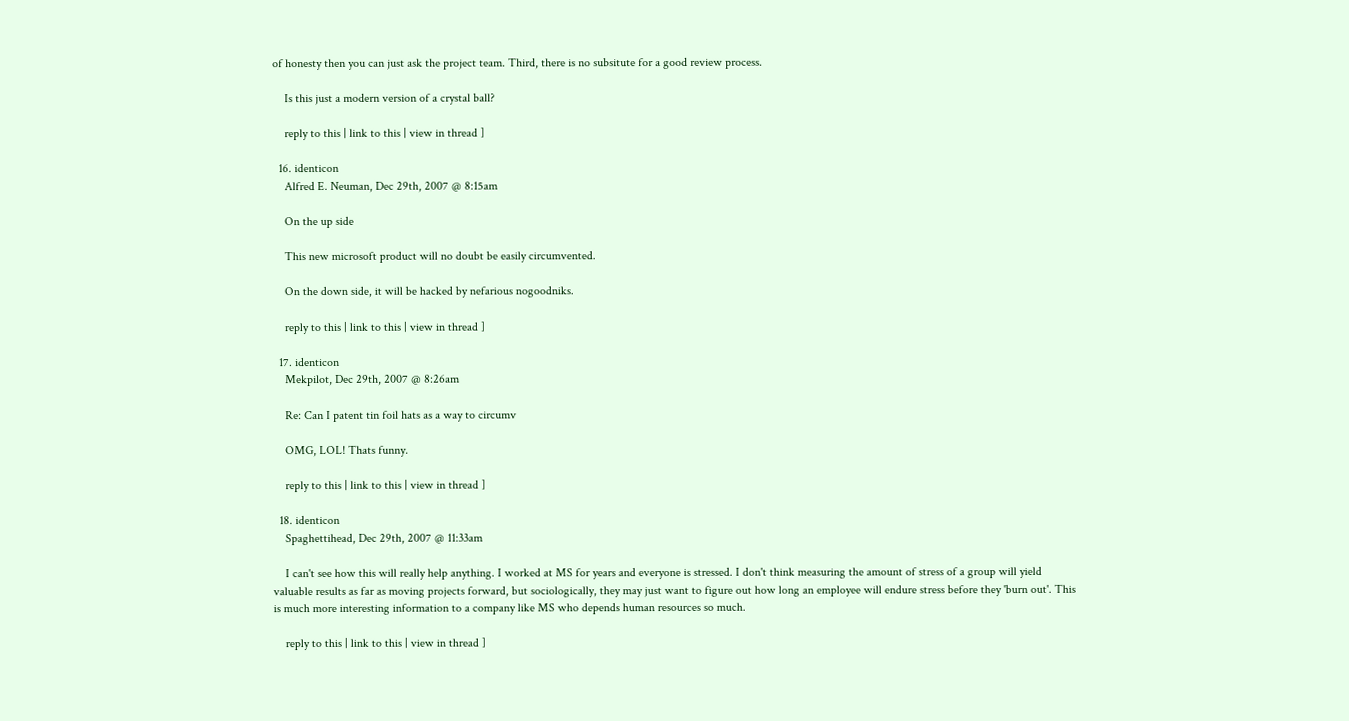of honesty then you can just ask the project team. Third, there is no subsitute for a good review process.

    Is this just a modern version of a crystal ball?

    reply to this | link to this | view in thread ]

  16. identicon
    Alfred E. Neuman, Dec 29th, 2007 @ 8:15am

    On the up side

    This new microsoft product will no doubt be easily circumvented.

    On the down side, it will be hacked by nefarious nogoodniks.

    reply to this | link to this | view in thread ]

  17. identicon
    Mekpilot, Dec 29th, 2007 @ 8:26am

    Re: Can I patent tin foil hats as a way to circumv

    OMG, LOL! Thats funny.

    reply to this | link to this | view in thread ]

  18. identicon
    Spaghettihead, Dec 29th, 2007 @ 11:33am

    I can't see how this will really help anything. I worked at MS for years and everyone is stressed. I don't think measuring the amount of stress of a group will yield valuable results as far as moving projects forward, but sociologically, they may just want to figure out how long an employee will endure stress before they 'burn out'. This is much more interesting information to a company like MS who depends human resources so much.

    reply to this | link to this | view in thread ]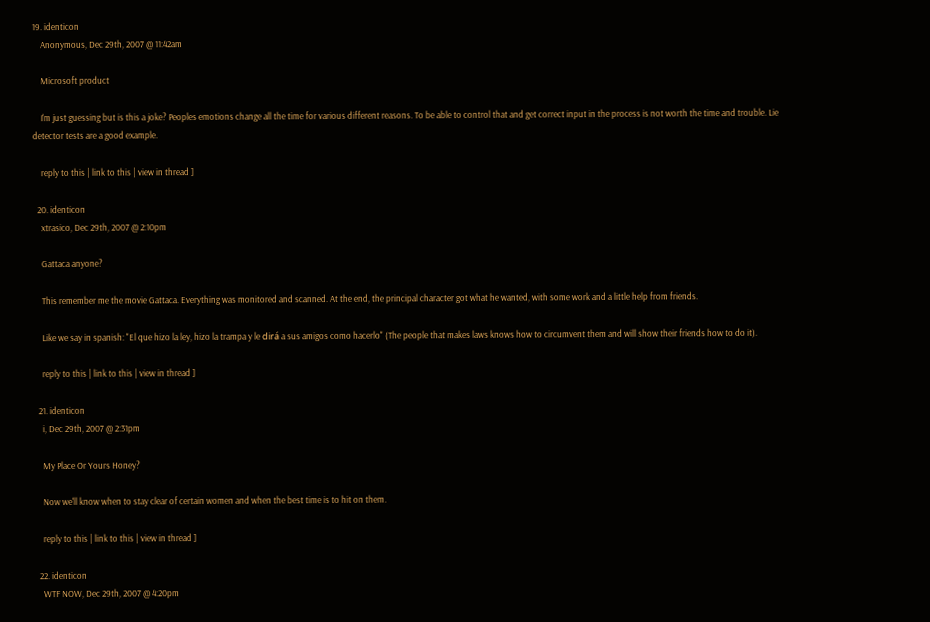19. identicon
    Anonymous, Dec 29th, 2007 @ 11:42am

    Microsoft product

    I'm just guessing but is this a joke? Peoples emotions change all the time for various different reasons. To be able to control that and get correct input in the process is not worth the time and trouble. Lie detector tests are a good example.

    reply to this | link to this | view in thread ]

  20. identicon
    xtrasico, Dec 29th, 2007 @ 2:10pm

    Gattaca anyone?

    This remember me the movie Gattaca. Everything was monitored and scanned. At the end, the principal character got what he wanted, with some work and a little help from friends.

    Like we say in spanish: "El que hizo la ley, hizo la trampa y le dirá a sus amigos como hacerlo" (The people that makes laws knows how to circumvent them and will show their friends how to do it).

    reply to this | link to this | view in thread ]

  21. identicon
    i, Dec 29th, 2007 @ 2:31pm

    My Place Or Yours Honey?

    Now we'll know when to stay clear of certain women and when the best time is to hit on them.

    reply to this | link to this | view in thread ]

  22. identicon
    WTF NOW, Dec 29th, 2007 @ 4:20pm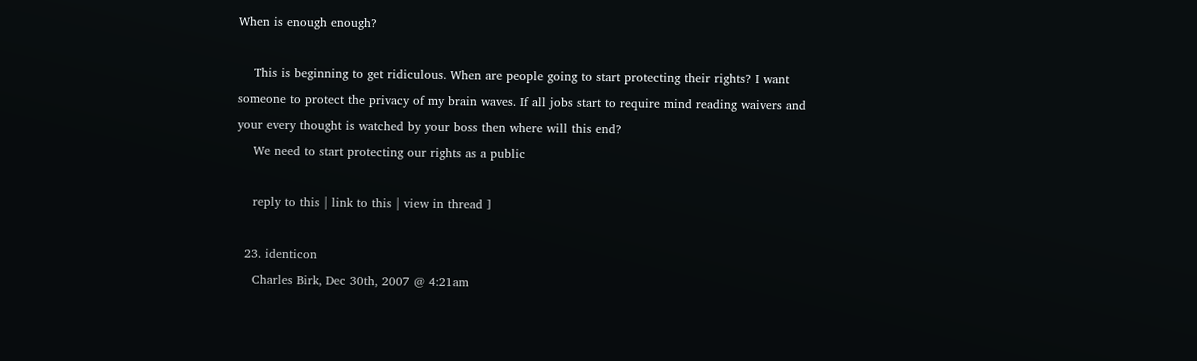When is enough enough?

    This is beginning to get ridiculous. When are people going to start protecting their rights? I want someone to protect the privacy of my brain waves. If all jobs start to require mind reading waivers and your every thought is watched by your boss then where will this end?
    We need to start protecting our rights as a public

    reply to this | link to this | view in thread ]

  23. identicon
    Charles Birk, Dec 30th, 2007 @ 4:21am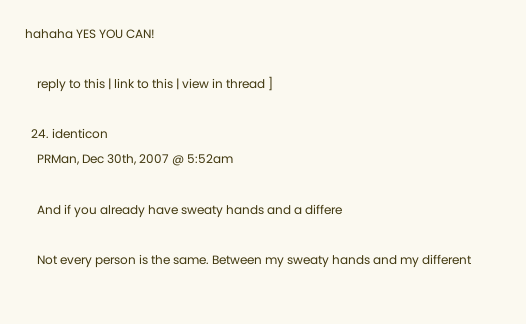hahaha YES YOU CAN!

    reply to this | link to this | view in thread ]

  24. identicon
    PRMan, Dec 30th, 2007 @ 5:52am

    And if you already have sweaty hands and a differe

    Not every person is the same. Between my sweaty hands and my different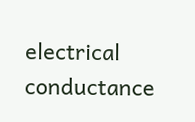electrical conductance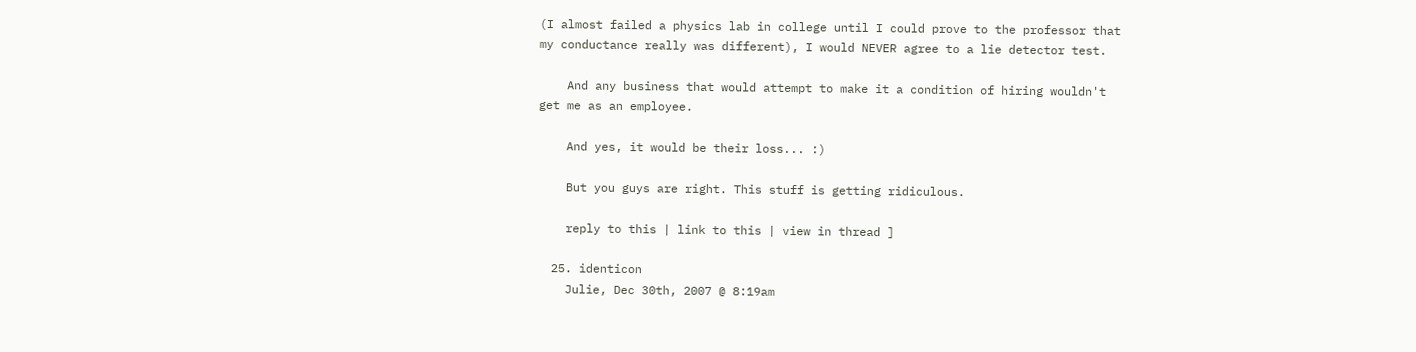(I almost failed a physics lab in college until I could prove to the professor that my conductance really was different), I would NEVER agree to a lie detector test.

    And any business that would attempt to make it a condition of hiring wouldn't get me as an employee.

    And yes, it would be their loss... :)

    But you guys are right. This stuff is getting ridiculous.

    reply to this | link to this | view in thread ]

  25. identicon
    Julie, Dec 30th, 2007 @ 8:19am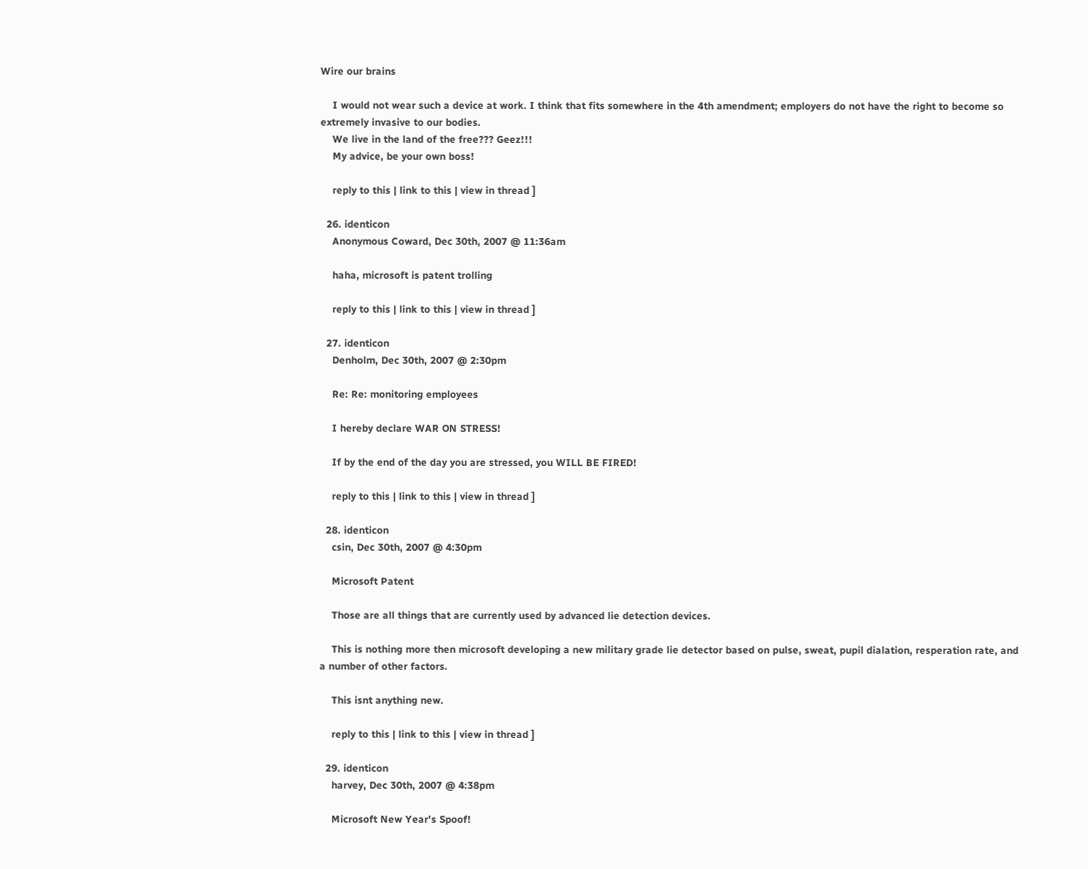Wire our brains

    I would not wear such a device at work. I think that fits somewhere in the 4th amendment; employers do not have the right to become so extremely invasive to our bodies.
    We live in the land of the free??? Geez!!!
    My advice, be your own boss!

    reply to this | link to this | view in thread ]

  26. identicon
    Anonymous Coward, Dec 30th, 2007 @ 11:36am

    haha, microsoft is patent trolling

    reply to this | link to this | view in thread ]

  27. identicon
    Denholm, Dec 30th, 2007 @ 2:30pm

    Re: Re: monitoring employees

    I hereby declare WAR ON STRESS!

    If by the end of the day you are stressed, you WILL BE FIRED!

    reply to this | link to this | view in thread ]

  28. identicon
    csin, Dec 30th, 2007 @ 4:30pm

    Microsoft Patent

    Those are all things that are currently used by advanced lie detection devices.

    This is nothing more then microsoft developing a new military grade lie detector based on pulse, sweat, pupil dialation, resperation rate, and a number of other factors.

    This isnt anything new.

    reply to this | link to this | view in thread ]

  29. identicon
    harvey, Dec 30th, 2007 @ 4:38pm

    Microsoft New Year's Spoof!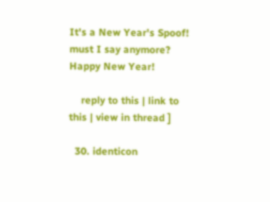It's a New Year's Spoof! must I say anymore? Happy New Year!

    reply to this | link to this | view in thread ]

  30. identicon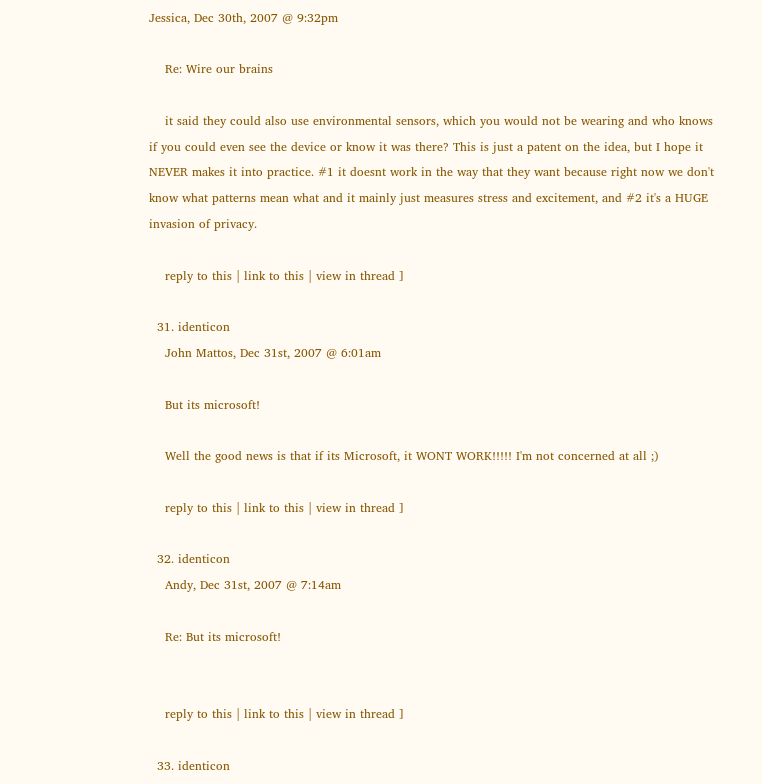Jessica, Dec 30th, 2007 @ 9:32pm

    Re: Wire our brains

    it said they could also use environmental sensors, which you would not be wearing and who knows if you could even see the device or know it was there? This is just a patent on the idea, but I hope it NEVER makes it into practice. #1 it doesnt work in the way that they want because right now we don't know what patterns mean what and it mainly just measures stress and excitement, and #2 it's a HUGE invasion of privacy.

    reply to this | link to this | view in thread ]

  31. identicon
    John Mattos, Dec 31st, 2007 @ 6:01am

    But its microsoft!

    Well the good news is that if its Microsoft, it WONT WORK!!!!! I'm not concerned at all ;)

    reply to this | link to this | view in thread ]

  32. identicon
    Andy, Dec 31st, 2007 @ 7:14am

    Re: But its microsoft!


    reply to this | link to this | view in thread ]

  33. identicon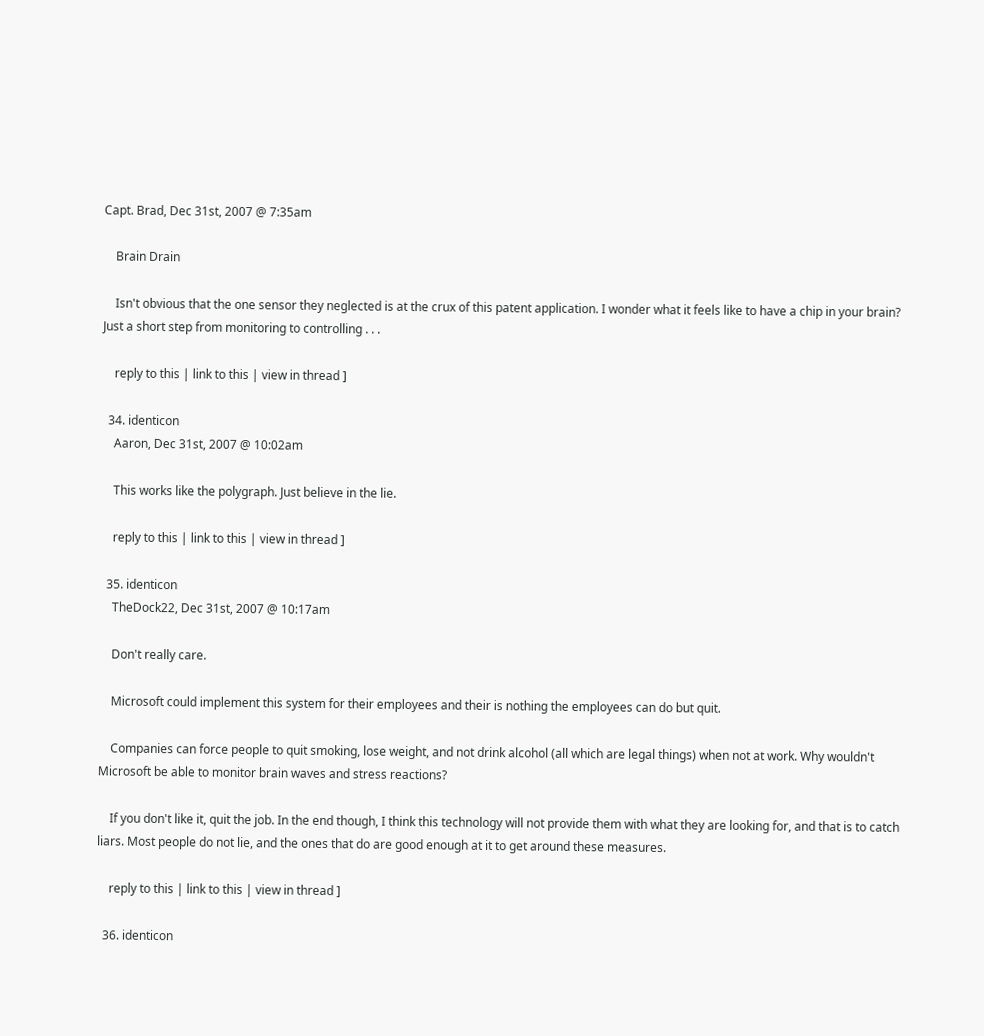Capt. Brad, Dec 31st, 2007 @ 7:35am

    Brain Drain

    Isn't obvious that the one sensor they neglected is at the crux of this patent application. I wonder what it feels like to have a chip in your brain? Just a short step from monitoring to controlling . . .

    reply to this | link to this | view in thread ]

  34. identicon
    Aaron, Dec 31st, 2007 @ 10:02am

    This works like the polygraph. Just believe in the lie.

    reply to this | link to this | view in thread ]

  35. identicon
    TheDock22, Dec 31st, 2007 @ 10:17am

    Don't really care.

    Microsoft could implement this system for their employees and their is nothing the employees can do but quit.

    Companies can force people to quit smoking, lose weight, and not drink alcohol (all which are legal things) when not at work. Why wouldn't Microsoft be able to monitor brain waves and stress reactions?

    If you don't like it, quit the job. In the end though, I think this technology will not provide them with what they are looking for, and that is to catch liars. Most people do not lie, and the ones that do are good enough at it to get around these measures.

    reply to this | link to this | view in thread ]

  36. identicon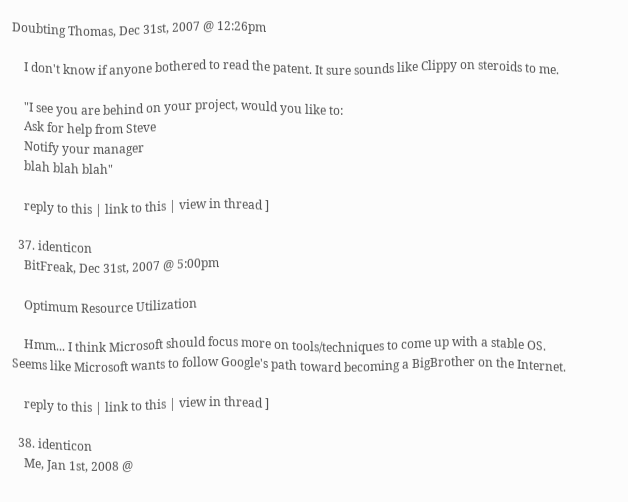Doubting Thomas, Dec 31st, 2007 @ 12:26pm

    I don't know if anyone bothered to read the patent. It sure sounds like Clippy on steroids to me.

    "I see you are behind on your project, would you like to:
    Ask for help from Steve
    Notify your manager
    blah blah blah"

    reply to this | link to this | view in thread ]

  37. identicon
    BitFreak, Dec 31st, 2007 @ 5:00pm

    Optimum Resource Utilization

    Hmm... I think Microsoft should focus more on tools/techniques to come up with a stable OS. Seems like Microsoft wants to follow Google's path toward becoming a BigBrother on the Internet.

    reply to this | link to this | view in thread ]

  38. identicon
    Me, Jan 1st, 2008 @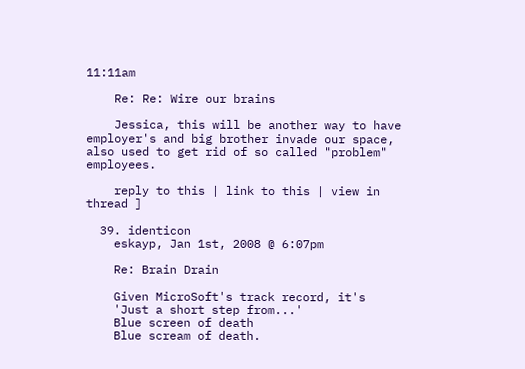11:11am

    Re: Re: Wire our brains

    Jessica, this will be another way to have employer's and big brother invade our space, also used to get rid of so called "problem" employees.

    reply to this | link to this | view in thread ]

  39. identicon
    eskayp, Jan 1st, 2008 @ 6:07pm

    Re: Brain Drain

    Given MicroSoft's track record, it's
    'Just a short step from...'
    Blue screen of death
    Blue scream of death.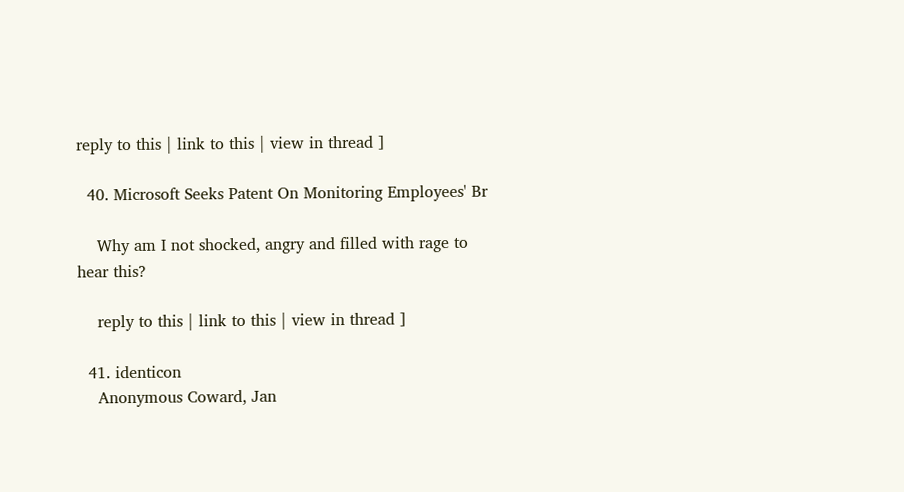reply to this | link to this | view in thread ]

  40. Microsoft Seeks Patent On Monitoring Employees' Br

    Why am I not shocked, angry and filled with rage to hear this?

    reply to this | link to this | view in thread ]

  41. identicon
    Anonymous Coward, Jan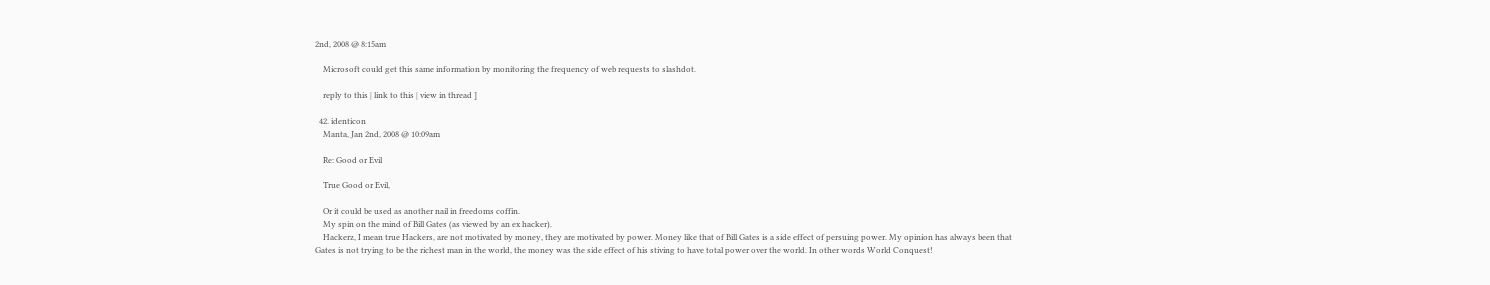2nd, 2008 @ 8:15am

    Microsoft could get this same information by monitoring the frequency of web requests to slashdot.

    reply to this | link to this | view in thread ]

  42. identicon
    Manta, Jan 2nd, 2008 @ 10:09am

    Re: Good or Evil

    True Good or Evil,

    Or it could be used as another nail in freedoms coffin.
    My spin on the mind of Bill Gates (as viewed by an ex hacker).
    Hackerz, I mean true Hackers, are not motivated by money, they are motivated by power. Money like that of Bill Gates is a side effect of persuing power. My opinion has always been that Gates is not trying to be the richest man in the world, the money was the side effect of his stiving to have total power over the world. In other words World Conquest!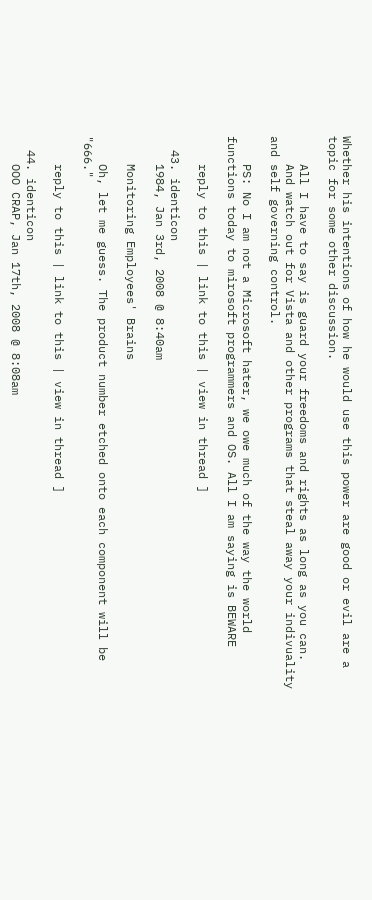Whether his intentions of how he would use this power are good or evil are a topic for some other discussion.

    All I have to say is guard your freedoms and rights as long as you can.
    And watch out for Vista and other programs that steal away your indivuality and self governing control.

    PS: No I am not a Microsoft hater, we owe much of the way the world functions today to mirosoft programmers and OS. All I am saying is BEWARE

    reply to this | link to this | view in thread ]

  43. identicon
    1984, Jan 3rd, 2008 @ 8:40am

    Monitoring Employees' Brains

    Oh, let me guess. The product number etched onto each component will be "666."

    reply to this | link to this | view in thread ]

  44. identicon
    OOO CRAP, Jan 17th, 2008 @ 8:08am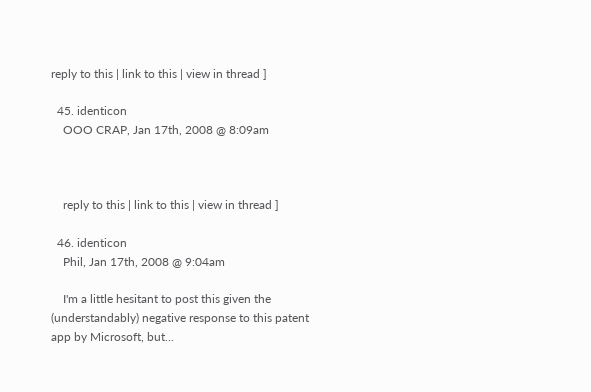reply to this | link to this | view in thread ]

  45. identicon
    OOO CRAP, Jan 17th, 2008 @ 8:09am



    reply to this | link to this | view in thread ]

  46. identicon
    Phil, Jan 17th, 2008 @ 9:04am

    I'm a little hesitant to post this given the (understandably) negative response to this patent app by Microsoft, but...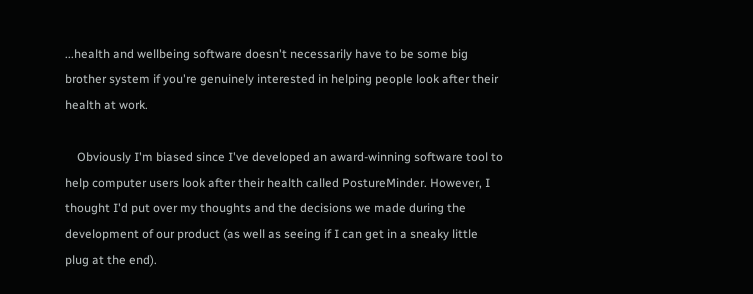...health and wellbeing software doesn't necessarily have to be some big brother system if you're genuinely interested in helping people look after their health at work.

    Obviously I'm biased since I've developed an award-winning software tool to help computer users look after their health called PostureMinder. However, I thought I'd put over my thoughts and the decisions we made during the development of our product (as well as seeing if I can get in a sneaky little plug at the end).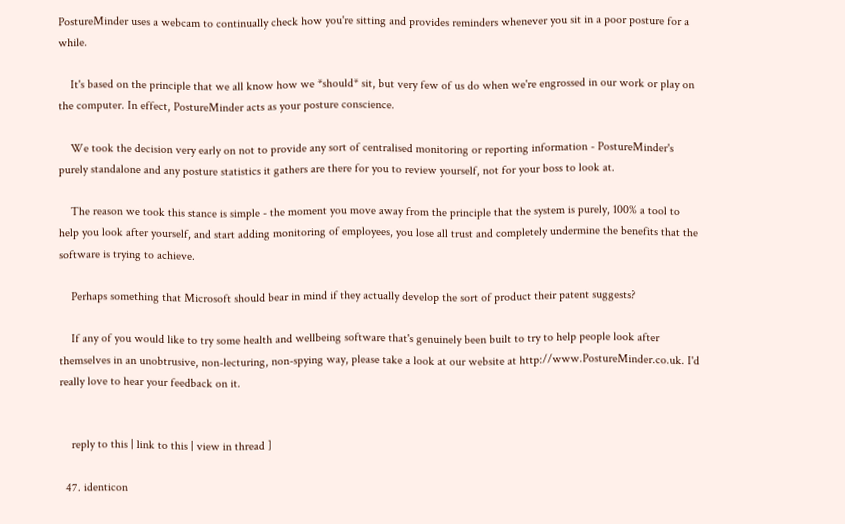PostureMinder uses a webcam to continually check how you're sitting and provides reminders whenever you sit in a poor posture for a while.

    It's based on the principle that we all know how we *should* sit, but very few of us do when we're engrossed in our work or play on the computer. In effect, PostureMinder acts as your posture conscience.

    We took the decision very early on not to provide any sort of centralised monitoring or reporting information - PostureMinder's purely standalone and any posture statistics it gathers are there for you to review yourself, not for your boss to look at.

    The reason we took this stance is simple - the moment you move away from the principle that the system is purely, 100% a tool to help you look after yourself, and start adding monitoring of employees, you lose all trust and completely undermine the benefits that the software is trying to achieve.

    Perhaps something that Microsoft should bear in mind if they actually develop the sort of product their patent suggests?

    If any of you would like to try some health and wellbeing software that's genuinely been built to try to help people look after themselves in an unobtrusive, non-lecturing, non-spying way, please take a look at our website at http://www.PostureMinder.co.uk. I'd really love to hear your feedback on it.


    reply to this | link to this | view in thread ]

  47. identicon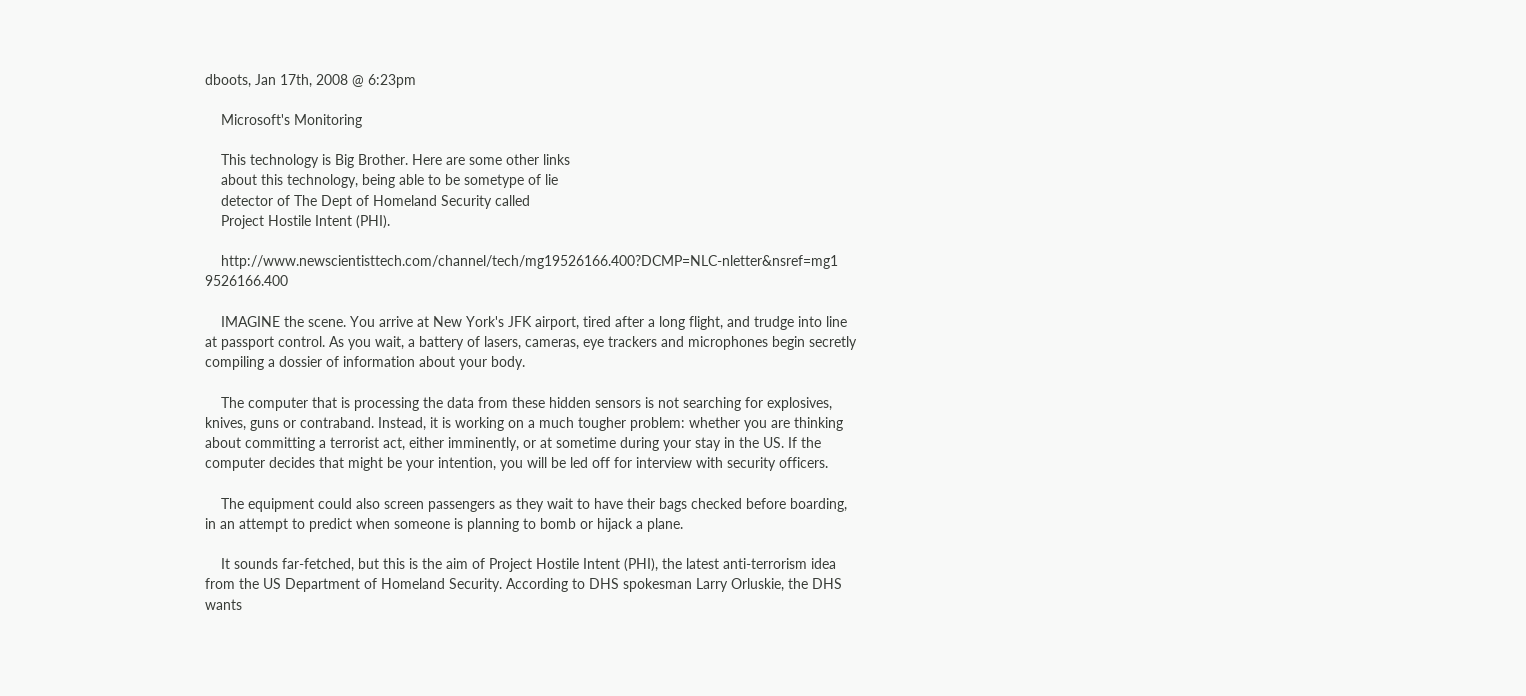dboots, Jan 17th, 2008 @ 6:23pm

    Microsoft's Monitoring

    This technology is Big Brother. Here are some other links
    about this technology, being able to be sometype of lie
    detector of The Dept of Homeland Security called
    Project Hostile Intent (PHI).

    http://www.newscientisttech.com/channel/tech/mg19526166.400?DCMP=NLC-nletter&nsref=mg1 9526166.400

    IMAGINE the scene. You arrive at New York's JFK airport, tired after a long flight, and trudge into line at passport control. As you wait, a battery of lasers, cameras, eye trackers and microphones begin secretly compiling a dossier of information about your body.

    The computer that is processing the data from these hidden sensors is not searching for explosives, knives, guns or contraband. Instead, it is working on a much tougher problem: whether you are thinking about committing a terrorist act, either imminently, or at sometime during your stay in the US. If the computer decides that might be your intention, you will be led off for interview with security officers.

    The equipment could also screen passengers as they wait to have their bags checked before boarding, in an attempt to predict when someone is planning to bomb or hijack a plane.

    It sounds far-fetched, but this is the aim of Project Hostile Intent (PHI), the latest anti-terrorism idea from the US Department of Homeland Security. According to DHS spokesman Larry Orluskie, the DHS wants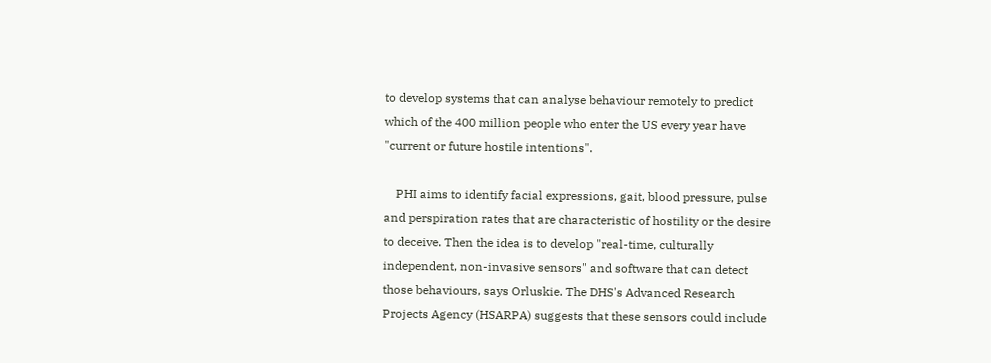to develop systems that can analyse behaviour remotely to predict which of the 400 million people who enter the US every year have "current or future hostile intentions".

    PHI aims to identify facial expressions, gait, blood pressure, pulse and perspiration rates that are characteristic of hostility or the desire to deceive. Then the idea is to develop "real-time, culturally independent, non-invasive sensors" and software that can detect those behaviours, says Orluskie. The DHS's Advanced Research Projects Agency (HSARPA) suggests that these sensors could include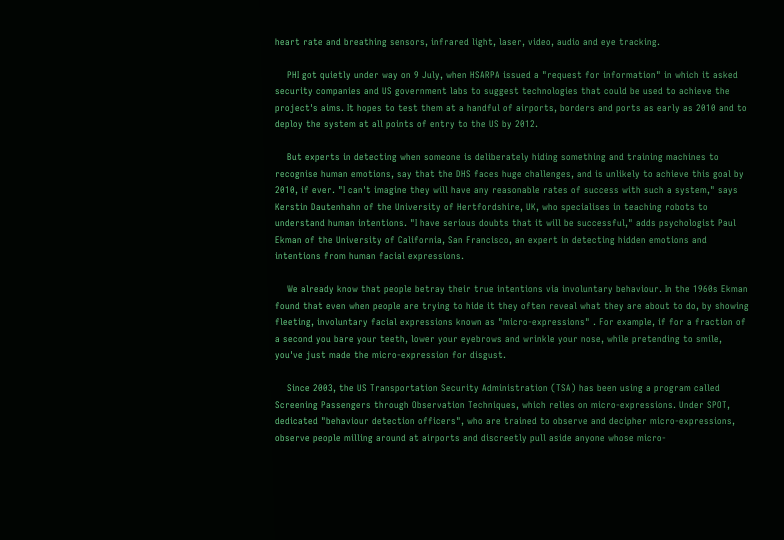heart rate and breathing sensors, infrared light, laser, video, audio and eye tracking.

    PHI got quietly under way on 9 July, when HSARPA issued a "request for information" in which it asked security companies and US government labs to suggest technologies that could be used to achieve the project's aims. It hopes to test them at a handful of airports, borders and ports as early as 2010 and to deploy the system at all points of entry to the US by 2012.

    But experts in detecting when someone is deliberately hiding something and training machines to recognise human emotions, say that the DHS faces huge challenges, and is unlikely to achieve this goal by 2010, if ever. "I can't imagine they will have any reasonable rates of success with such a system," says Kerstin Dautenhahn of the University of Hertfordshire, UK, who specialises in teaching robots to understand human intentions. "I have serious doubts that it will be successful," adds psychologist Paul Ekman of the University of California, San Francisco, an expert in detecting hidden emotions and intentions from human facial expressions.

    We already know that people betray their true intentions via involuntary behaviour. In the 1960s Ekman found that even when people are trying to hide it they often reveal what they are about to do, by showing fleeting, involuntary facial expressions known as "micro-expressions" . For example, if for a fraction of a second you bare your teeth, lower your eyebrows and wrinkle your nose, while pretending to smile, you've just made the micro-expression for disgust.

    Since 2003, the US Transportation Security Administration (TSA) has been using a program called Screening Passengers through Observation Techniques, which relies on micro-expressions. Under SPOT, dedicated "behaviour detection officers", who are trained to observe and decipher micro-expressions, observe people milling around at airports and discreetly pull aside anyone whose micro-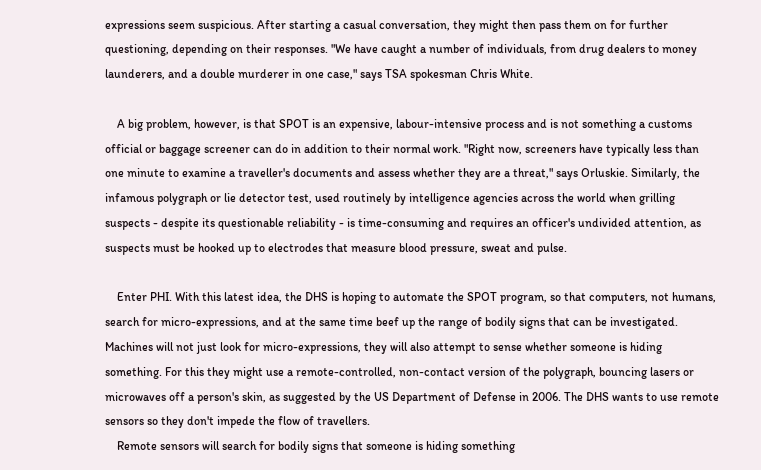expressions seem suspicious. After starting a casual conversation, they might then pass them on for further questioning, depending on their responses. "We have caught a number of individuals, from drug dealers to money launderers, and a double murderer in one case," says TSA spokesman Chris White.

    A big problem, however, is that SPOT is an expensive, labour-intensive process and is not something a customs official or baggage screener can do in addition to their normal work. "Right now, screeners have typically less than one minute to examine a traveller's documents and assess whether they are a threat," says Orluskie. Similarly, the infamous polygraph or lie detector test, used routinely by intelligence agencies across the world when grilling suspects - despite its questionable reliability - is time-consuming and requires an officer's undivided attention, as suspects must be hooked up to electrodes that measure blood pressure, sweat and pulse.

    Enter PHI. With this latest idea, the DHS is hoping to automate the SPOT program, so that computers, not humans, search for micro-expressions, and at the same time beef up the range of bodily signs that can be investigated. Machines will not just look for micro-expressions, they will also attempt to sense whether someone is hiding something. For this they might use a remote-controlled, non-contact version of the polygraph, bouncing lasers or microwaves off a person's skin, as suggested by the US Department of Defense in 2006. The DHS wants to use remote sensors so they don't impede the flow of travellers.
    Remote sensors will search for bodily signs that someone is hiding something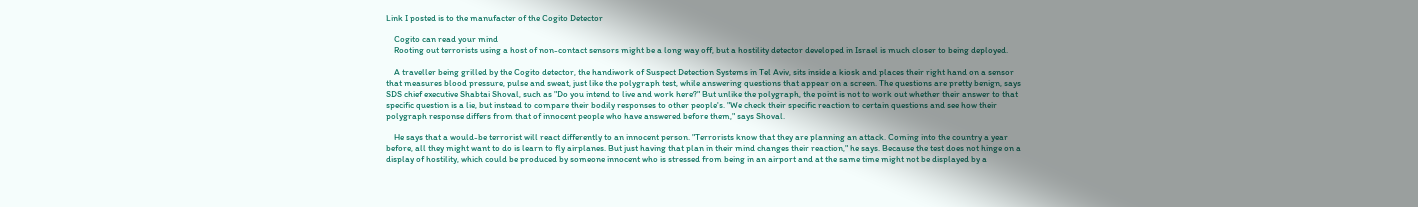Link I posted is to the manufacter of the Cogito Detector

    Cogito can read your mind
    Rooting out terrorists using a host of non-contact sensors might be a long way off, but a hostility detector developed in Israel is much closer to being deployed.

    A traveller being grilled by the Cogito detector, the handiwork of Suspect Detection Systems in Tel Aviv, sits inside a kiosk and places their right hand on a sensor that measures blood pressure, pulse and sweat, just like the polygraph test, while answering questions that appear on a screen. The questions are pretty benign, says SDS chief executive Shabtai Shoval, such as "Do you intend to live and work here?" But unlike the polygraph, the point is not to work out whether their answer to that specific question is a lie, but instead to compare their bodily responses to other people's. "We check their specific reaction to certain questions and see how their polygraph response differs from that of innocent people who have answered before them," says Shoval.

    He says that a would-be terrorist will react differently to an innocent person. "Terrorists know that they are planning an attack. Coming into the country a year before, all they might want to do is learn to fly airplanes. But just having that plan in their mind changes their reaction," he says. Because the test does not hinge on a display of hostility, which could be produced by someone innocent who is stressed from being in an airport and at the same time might not be displayed by a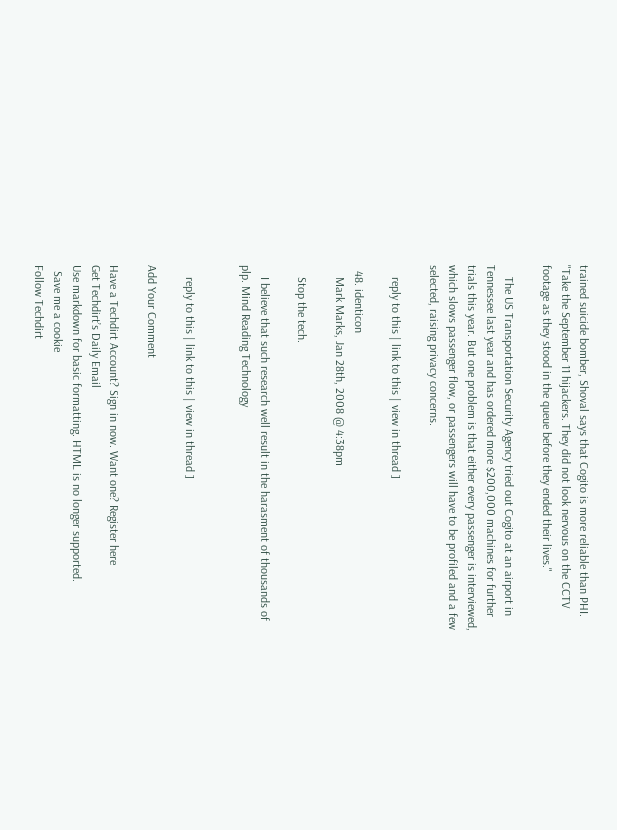trained suicide bomber, Shoval says that Cogito is more reliable than PHI. "Take the September 11 hijackers. They did not look nervous on the CCTV footage as they stood in the queue before they ended their lives."

    The US Transportation Security Agency tried out Cogito at an airport in Tennessee last year and has ordered more $200,000 machines for further trials this year. But one problem is that either every passenger is interviewed, which slows passenger flow, or passengers will have to be profiled and a few selected, raising privacy concerns.

    reply to this | link to this | view in thread ]

  48. identicon
    Mark Marks, Jan 28th, 2008 @ 4:38pm

    Stop the tech.

    I believe that such research well result in the harasment of thousands of plp. Mind Reading Technology


    reply to this | link to this | view in thread ]

Add Your Comment

Have a Techdirt Account? Sign in now. Want one? Register here
Get Techdirt’s Daily Email
Use markdown for basic formatting. HTML is no longer supported.
  Save me a cookie
Follow Techdirt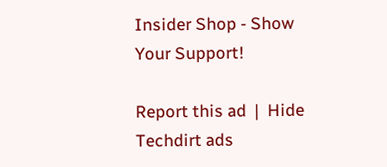Insider Shop - Show Your Support!

Report this ad  |  Hide Techdirt ads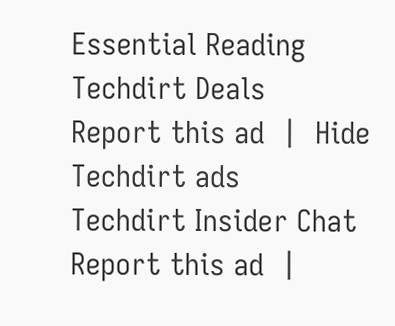Essential Reading
Techdirt Deals
Report this ad  |  Hide Techdirt ads
Techdirt Insider Chat
Report this ad  |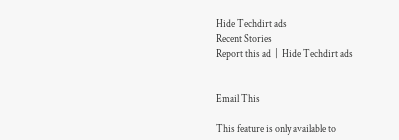Hide Techdirt ads
Recent Stories
Report this ad  |  Hide Techdirt ads


Email This

This feature is only available to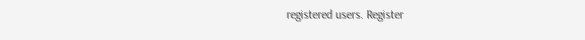registered users. Register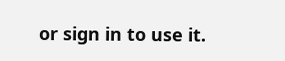or sign in to use it.